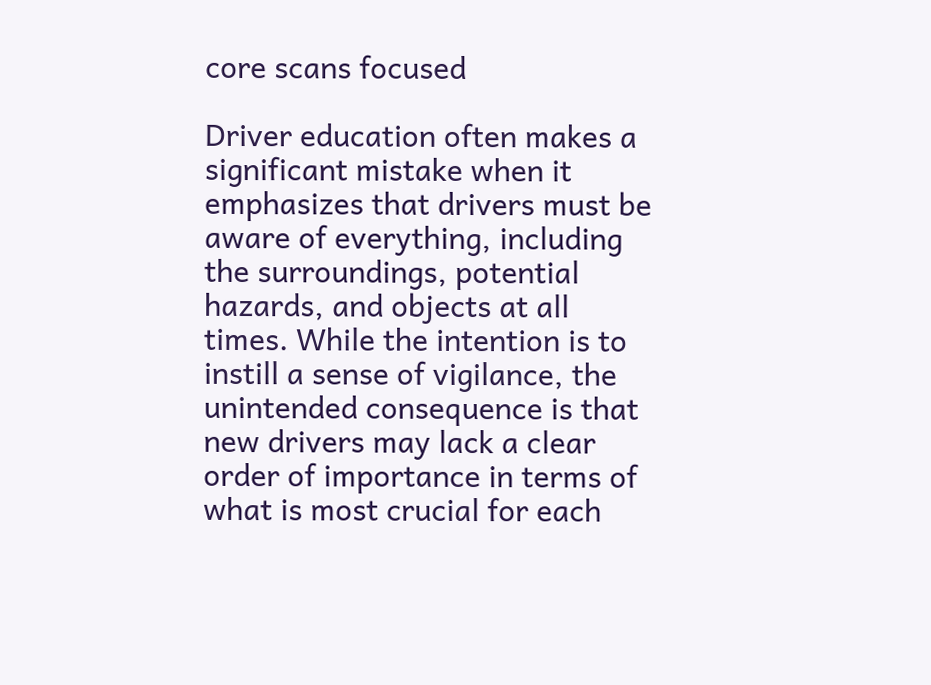core scans focused

Driver education often makes a significant mistake when it emphasizes that drivers must be aware of everything, including the surroundings, potential hazards, and objects at all times. While the intention is to instill a sense of vigilance, the unintended consequence is that new drivers may lack a clear order of importance in terms of what is most crucial for each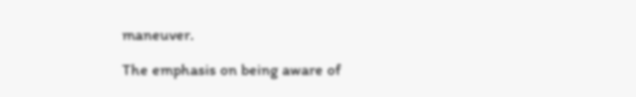maneuver.

The emphasis on being aware of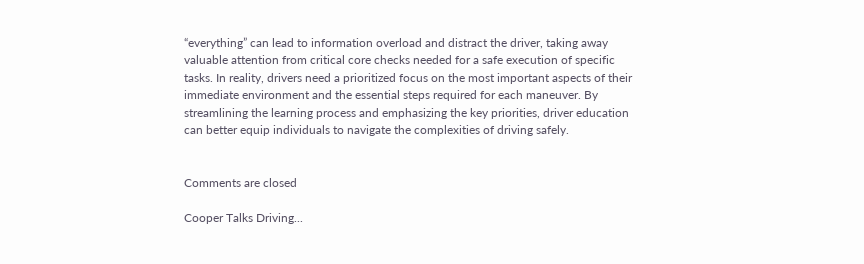“everything” can lead to information overload and distract the driver, taking away valuable attention from critical core checks needed for a safe execution of specific tasks. In reality, drivers need a prioritized focus on the most important aspects of their immediate environment and the essential steps required for each maneuver. By streamlining the learning process and emphasizing the key priorities, driver education can better equip individuals to navigate the complexities of driving safely.


Comments are closed

Cooper Talks Driving...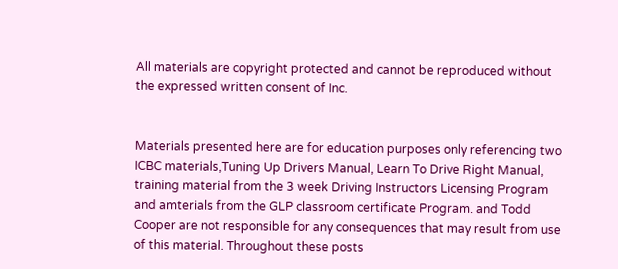All materials are copyright protected and cannot be reproduced without the expressed written consent of Inc.


Materials presented here are for education purposes only referencing two ICBC materials,Tuning Up Drivers Manual, Learn To Drive Right Manual, training material from the 3 week Driving Instructors Licensing Program and amterials from the GLP classroom certificate Program. and Todd Cooper are not responsible for any consequences that may result from use of this material. Throughout these posts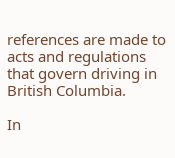references are made to acts and regulations that govern driving in British Columbia.

In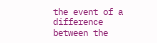the event of a difference between the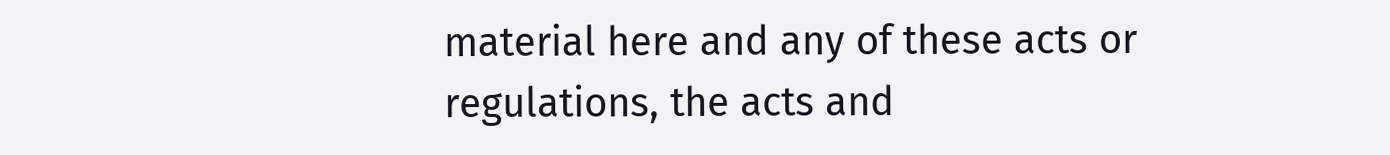material here and any of these acts or regulations, the acts and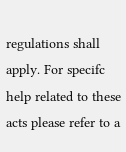regulations shall apply. For specifc help related to these acts please refer to a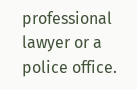professional lawyer or a police office.